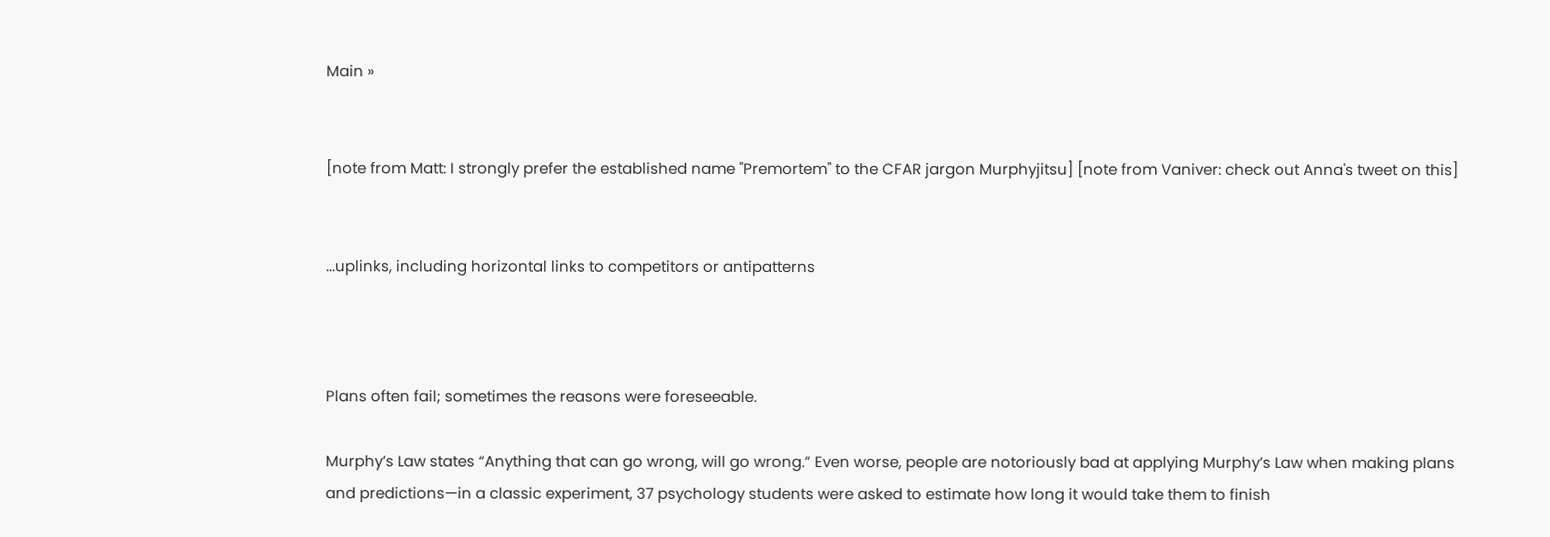Main »


[note from Matt: I strongly prefer the established name "Premortem" to the CFAR jargon Murphyjitsu] [note from Vaniver: check out Anna's tweet on this]


...uplinks, including horizontal links to competitors or antipatterns



Plans often fail; sometimes the reasons were foreseeable.

Murphy’s Law states “Anything that can go wrong, will go wrong.” Even worse, people are notoriously bad at applying Murphy’s Law when making plans and predictions—in a classic experiment, 37 psychology students were asked to estimate how long it would take them to finish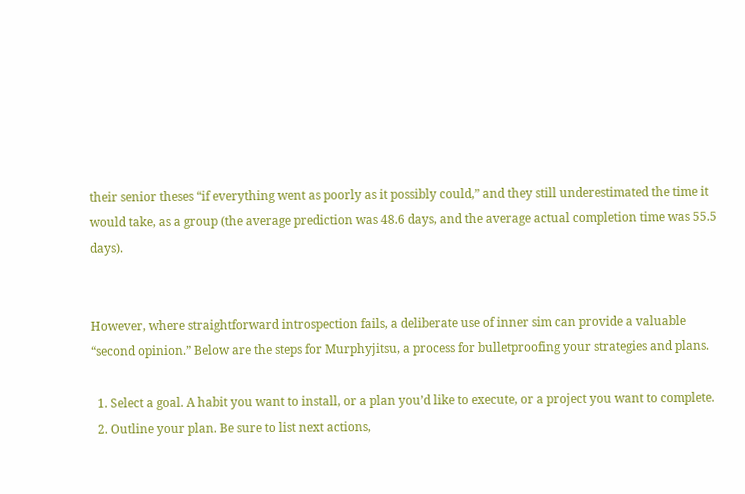their senior theses “if everything went as poorly as it possibly could,” and they still underestimated the time it would take, as a group (the average prediction was 48.6 days, and the average actual completion time was 55.5 days).


However, where straightforward introspection fails, a deliberate use of inner sim can provide a valuable “second opinion.” Below are the steps for Murphyjitsu, a process for bulletproofing your strategies and plans.

  1. Select a goal. A habit you want to install, or a plan you’d like to execute, or a project you want to complete.
  2. Outline your plan. Be sure to list next actions,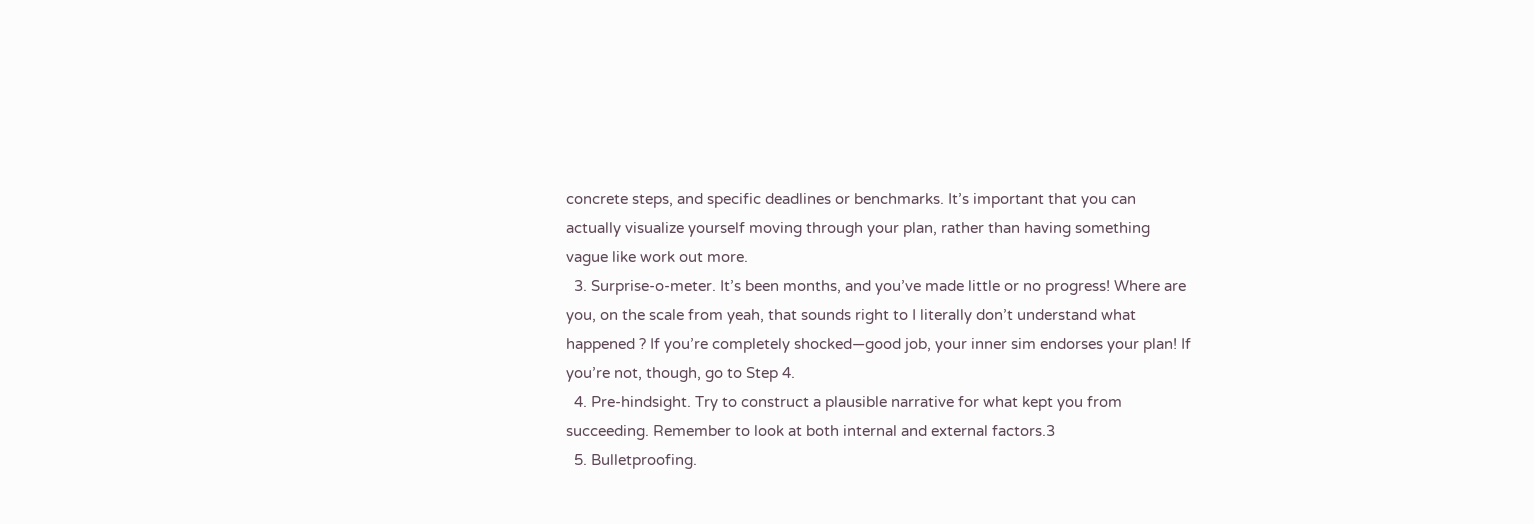concrete steps, and specific deadlines or benchmarks. It’s important that you can actually visualize yourself moving through your plan, rather than having something vague like work out more.
  3. Surprise-o-meter. It’s been months, and you’ve made little or no progress! Where are you, on the scale from yeah, that sounds right to I literally don’t understand what happened ? If you’re completely shocked—good job, your inner sim endorses your plan! If you’re not, though, go to Step 4.
  4. Pre-hindsight. Try to construct a plausible narrative for what kept you from succeeding. Remember to look at both internal and external factors.3
  5. Bulletproofing.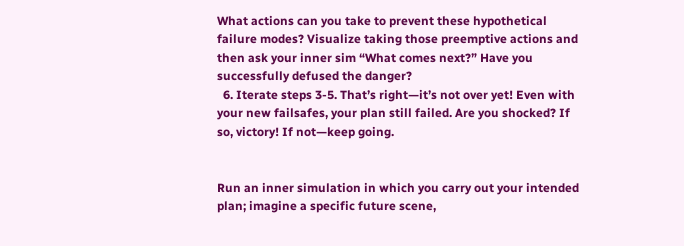What actions can you take to prevent these hypothetical failure modes? Visualize taking those preemptive actions and then ask your inner sim “What comes next?” Have you successfully defused the danger?
  6. Iterate steps 3-5. That’s right—it’s not over yet! Even with your new failsafes, your plan still failed. Are you shocked? If so, victory! If not—keep going.


Run an inner simulation in which you carry out your intended plan; imagine a specific future scene,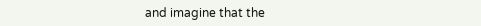and imagine that the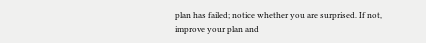plan has failed; notice whether you are surprised. If not, improve your plan and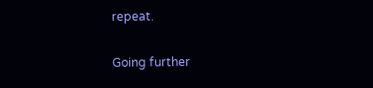repeat.

Going further